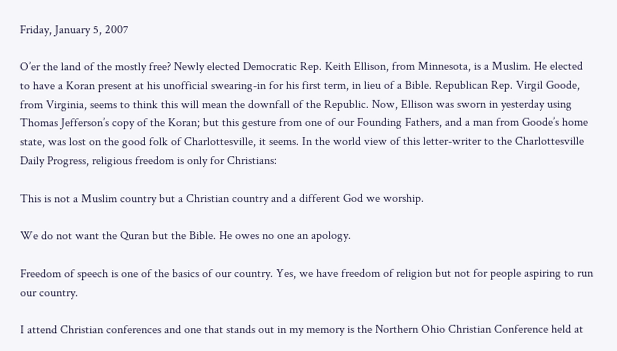Friday, January 5, 2007

O’er the land of the mostly free? Newly elected Democratic Rep. Keith Ellison, from Minnesota, is a Muslim. He elected to have a Koran present at his unofficial swearing-in for his first term, in lieu of a Bible. Republican Rep. Virgil Goode, from Virginia, seems to think this will mean the downfall of the Republic. Now, Ellison was sworn in yesterday using Thomas Jefferson’s copy of the Koran; but this gesture from one of our Founding Fathers, and a man from Goode’s home state, was lost on the good folk of Charlottesville, it seems. In the world view of this letter-writer to the Charlottesville Daily Progress, religious freedom is only for Christians:

This is not a Muslim country but a Christian country and a different God we worship.

We do not want the Quran but the Bible. He owes no one an apology.

Freedom of speech is one of the basics of our country. Yes, we have freedom of religion but not for people aspiring to run our country.

I attend Christian conferences and one that stands out in my memory is the Northern Ohio Christian Conference held at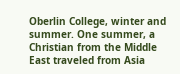Oberlin College, winter and summer. One summer, a Christian from the Middle East traveled from Asia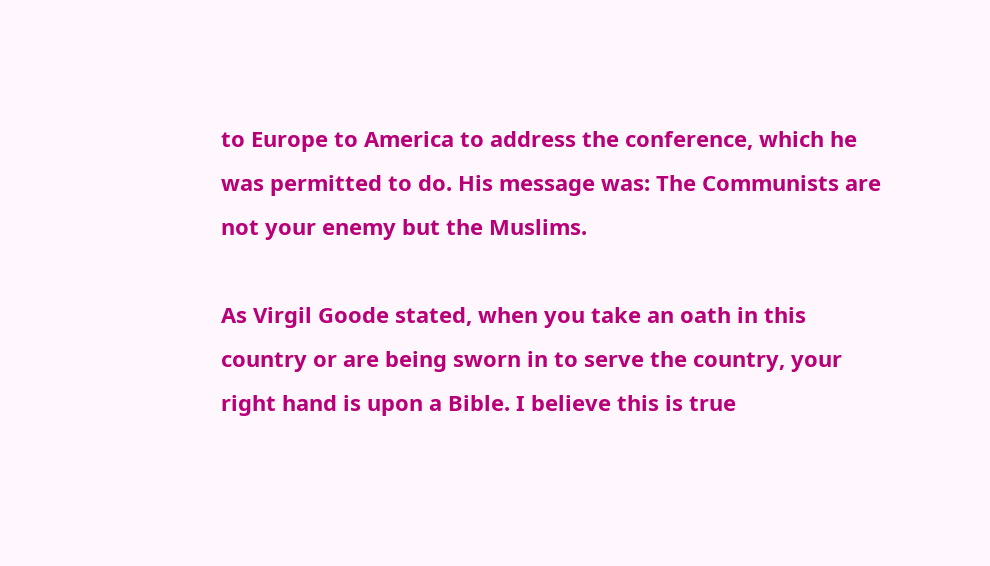to Europe to America to address the conference, which he was permitted to do. His message was: The Communists are not your enemy but the Muslims.

As Virgil Goode stated, when you take an oath in this country or are being sworn in to serve the country, your right hand is upon a Bible. I believe this is true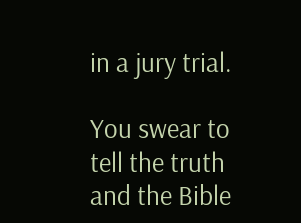in a jury trial.

You swear to tell the truth and the Bible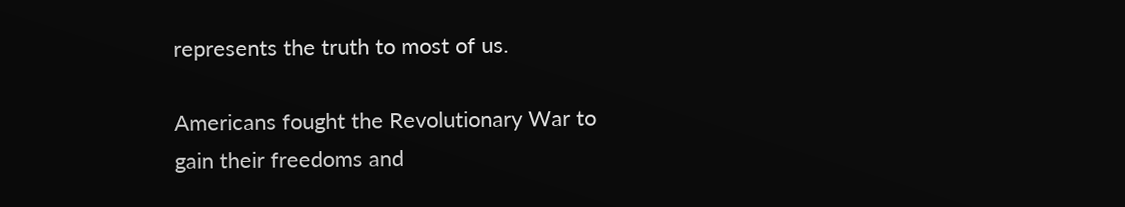represents the truth to most of us.

Americans fought the Revolutionary War to gain their freedoms and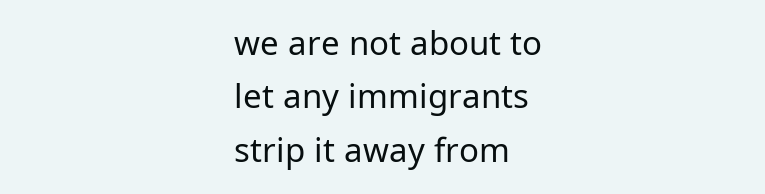we are not about to let any immigrants strip it away from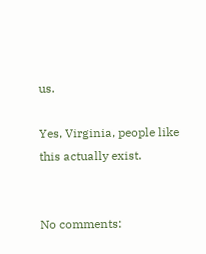us.

Yes, Virginia, people like this actually exist.


No comments: